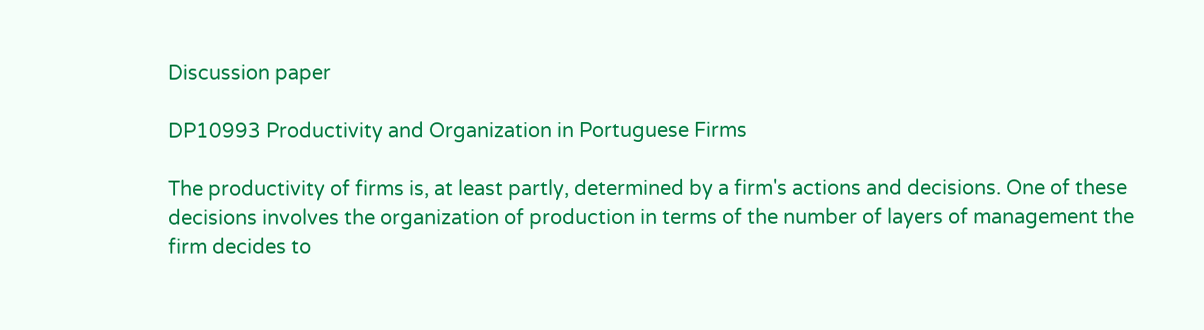Discussion paper

DP10993 Productivity and Organization in Portuguese Firms

The productivity of firms is, at least partly, determined by a firm's actions and decisions. One of these decisions involves the organization of production in terms of the number of layers of management the firm decides to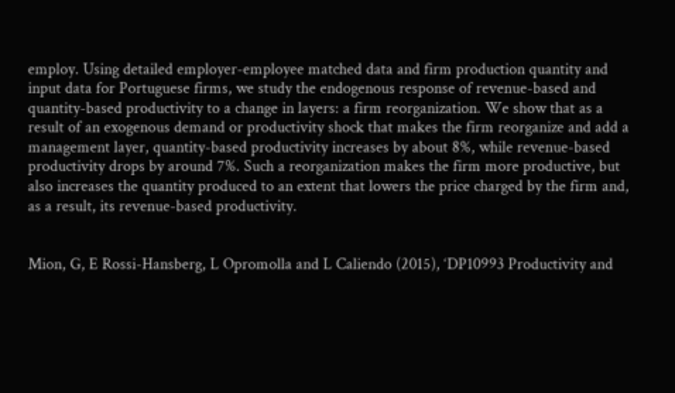employ. Using detailed employer-employee matched data and firm production quantity and input data for Portuguese firms, we study the endogenous response of revenue-based and quantity-based productivity to a change in layers: a firm reorganization. We show that as a result of an exogenous demand or productivity shock that makes the firm reorganize and add a management layer, quantity-based productivity increases by about 8%, while revenue-based productivity drops by around 7%. Such a reorganization makes the firm more productive, but also increases the quantity produced to an extent that lowers the price charged by the firm and, as a result, its revenue-based productivity.


Mion, G, E Rossi-Hansberg, L Opromolla and L Caliendo (2015), ‘DP10993 Productivity and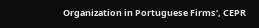Organization in Portuguese Firms‘, CEPR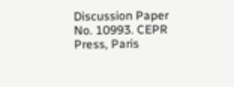Discussion Paper No. 10993. CEPR Press, Paris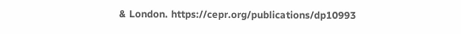& London. https://cepr.org/publications/dp10993